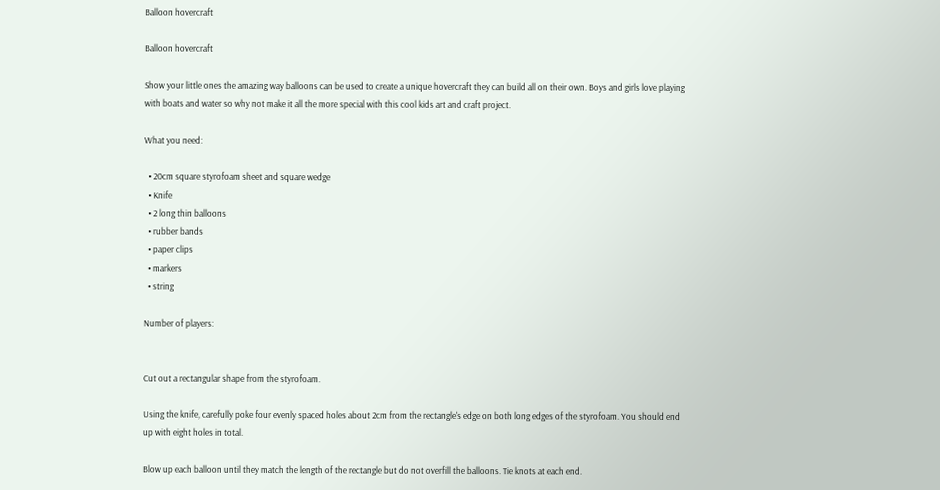Balloon hovercraft

Balloon hovercraft

Show your little ones the amazing way balloons can be used to create a unique hovercraft they can build all on their own. Boys and girls love playing with boats and water so why not make it all the more special with this cool kids art and craft project.

What you need:

  • 20cm square styrofoam sheet and square wedge
  • Knife
  • 2 long thin balloons
  • rubber bands
  • paper clips
  • markers
  • string

Number of players:


Cut out a rectangular shape from the styrofoam.

Using the knife, carefully poke four evenly spaced holes about 2cm from the rectangle's edge on both long edges of the styrofoam. You should end up with eight holes in total.

Blow up each balloon until they match the length of the rectangle but do not overfill the balloons. Tie knots at each end.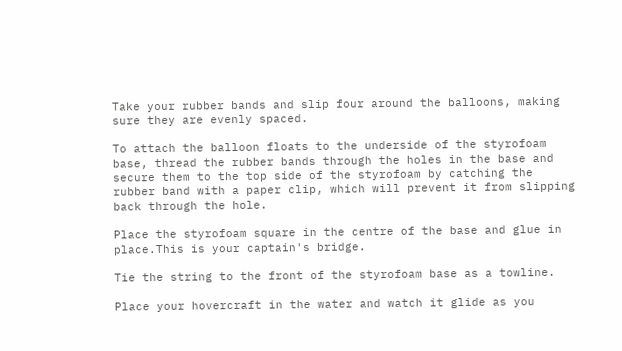Take your rubber bands and slip four around the balloons, making sure they are evenly spaced.

To attach the balloon floats to the underside of the styrofoam base, thread the rubber bands through the holes in the base and secure them to the top side of the styrofoam by catching the rubber band with a paper clip, which will prevent it from slipping back through the hole.

Place the styrofoam square in the centre of the base and glue in place.This is your captain's bridge.

Tie the string to the front of the styrofoam base as a towline.

Place your hovercraft in the water and watch it glide as you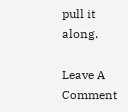pull it along.

Leave A Comment